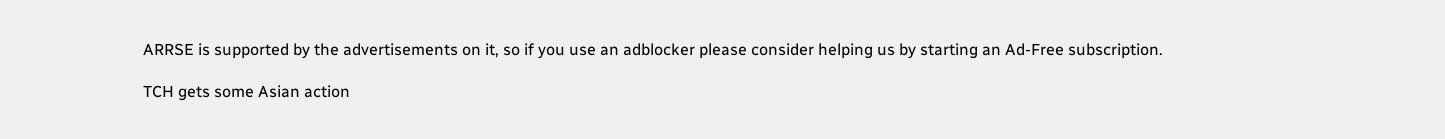ARRSE is supported by the advertisements on it, so if you use an adblocker please consider helping us by starting an Ad-Free subscription.

TCH gets some Asian action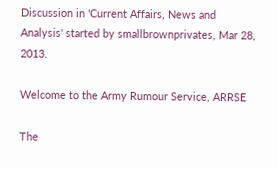Discussion in 'Current Affairs, News and Analysis' started by smallbrownprivates, Mar 28, 2013.

Welcome to the Army Rumour Service, ARRSE

The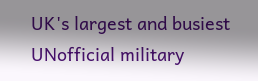UK's largest and busiest UNofficial military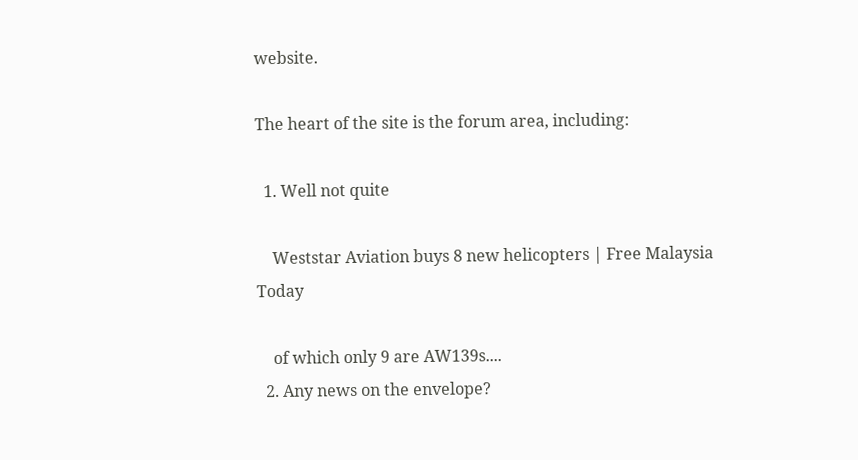website.

The heart of the site is the forum area, including:

  1. Well not quite

    Weststar Aviation buys 8 new helicopters | Free Malaysia Today

    of which only 9 are AW139s....
  2. Any news on the envelope?